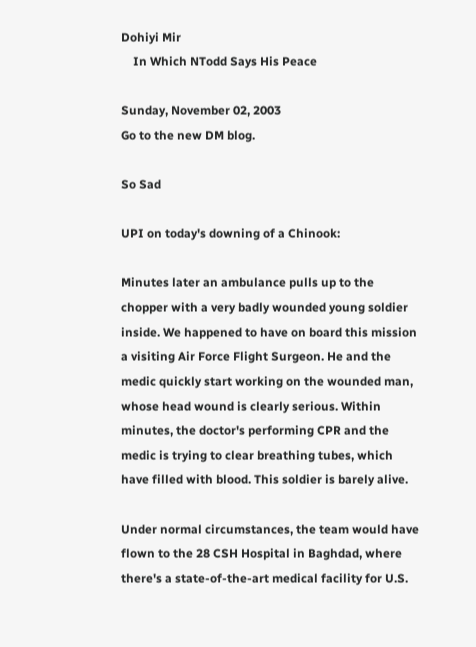Dohiyi Mir
    In Which NTodd Says His Peace

Sunday, November 02, 2003
Go to the new DM blog.

So Sad

UPI on today's downing of a Chinook:

Minutes later an ambulance pulls up to the chopper with a very badly wounded young soldier inside. We happened to have on board this mission a visiting Air Force Flight Surgeon. He and the medic quickly start working on the wounded man, whose head wound is clearly serious. Within minutes, the doctor's performing CPR and the medic is trying to clear breathing tubes, which have filled with blood. This soldier is barely alive.

Under normal circumstances, the team would have flown to the 28 CSH Hospital in Baghdad, where there's a state-of-the-art medical facility for U.S.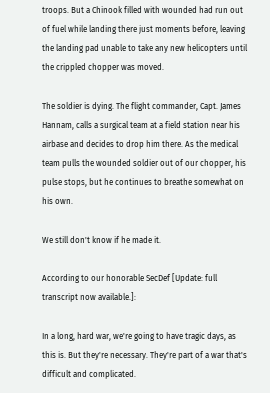troops. But a Chinook filled with wounded had run out of fuel while landing there just moments before, leaving the landing pad unable to take any new helicopters until the crippled chopper was moved.

The soldier is dying. The flight commander, Capt. James Hannam, calls a surgical team at a field station near his airbase and decides to drop him there. As the medical team pulls the wounded soldier out of our chopper, his pulse stops, but he continues to breathe somewhat on his own.

We still don't know if he made it.

According to our honorable SecDef [Update: full transcript now available.]:

In a long, hard war, we're going to have tragic days, as this is. But they're necessary. They're part of a war that's difficult and complicated.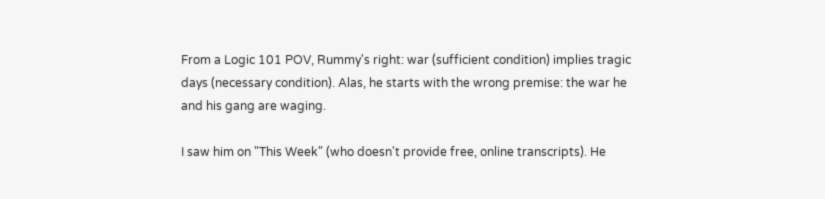From a Logic 101 POV, Rummy's right: war (sufficient condition) implies tragic days (necessary condition). Alas, he starts with the wrong premise: the war he and his gang are waging.

I saw him on "This Week" (who doesn't provide free, online transcripts). He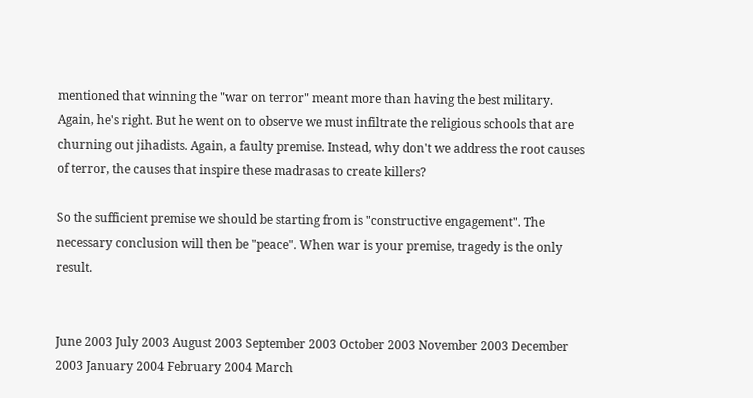mentioned that winning the "war on terror" meant more than having the best military. Again, he's right. But he went on to observe we must infiltrate the religious schools that are churning out jihadists. Again, a faulty premise. Instead, why don't we address the root causes of terror, the causes that inspire these madrasas to create killers?

So the sufficient premise we should be starting from is "constructive engagement". The necessary conclusion will then be "peace". When war is your premise, tragedy is the only result.


June 2003 July 2003 August 2003 September 2003 October 2003 November 2003 December 2003 January 2004 February 2004 March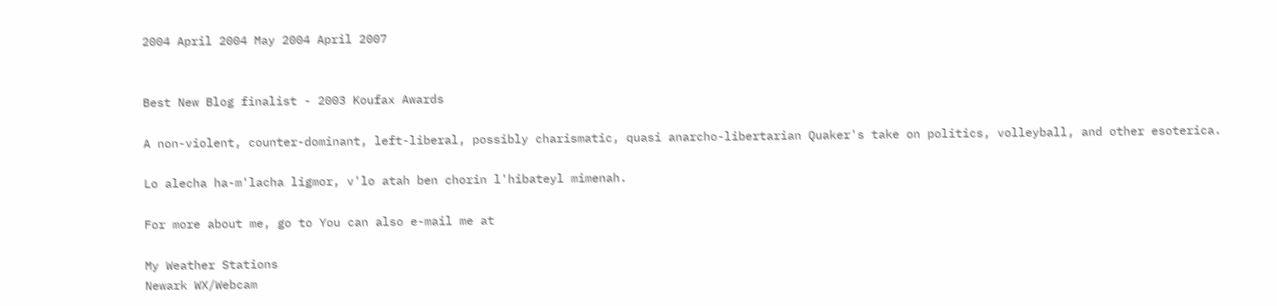2004 April 2004 May 2004 April 2007


Best New Blog finalist - 2003 Koufax Awards

A non-violent, counter-dominant, left-liberal, possibly charismatic, quasi anarcho-libertarian Quaker's take on politics, volleyball, and other esoterica.

Lo alecha ha-m'lacha ligmor, v'lo atah ben chorin l'hibateyl mimenah.

For more about me, go to You can also e-mail me at

My Weather Stations
Newark WX/Webcam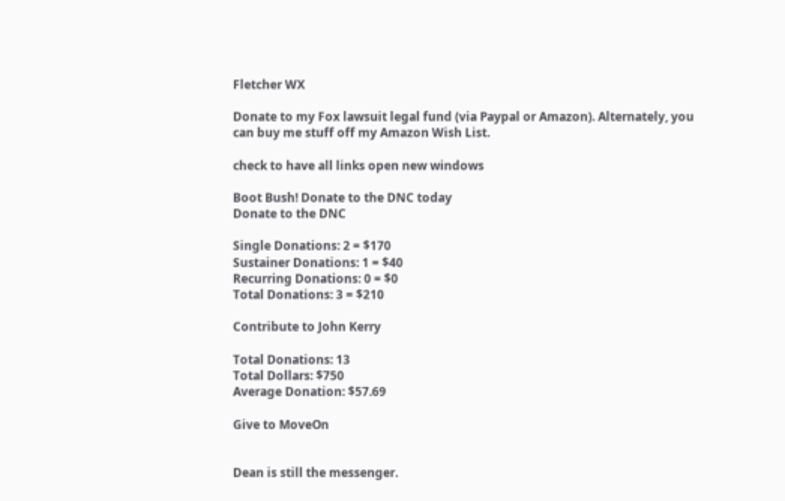Fletcher WX

Donate to my Fox lawsuit legal fund (via Paypal or Amazon). Alternately, you can buy me stuff off my Amazon Wish List.

check to have all links open new windows

Boot Bush! Donate to the DNC today
Donate to the DNC

Single Donations: 2 = $170
Sustainer Donations: 1 = $40
Recurring Donations: 0 = $0
Total Donations: 3 = $210

Contribute to John Kerry

Total Donations: 13
Total Dollars: $750
Average Donation: $57.69

Give to MoveOn


Dean is still the messenger.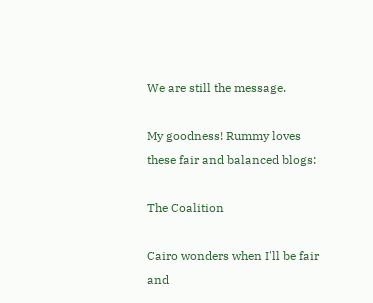We are still the message.

My goodness! Rummy loves
these fair and balanced blogs:

The Coalition

Cairo wonders when I'll be fair
and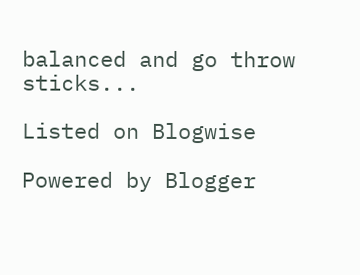balanced and go throw sticks...

Listed on Blogwise

Powered by Blogger